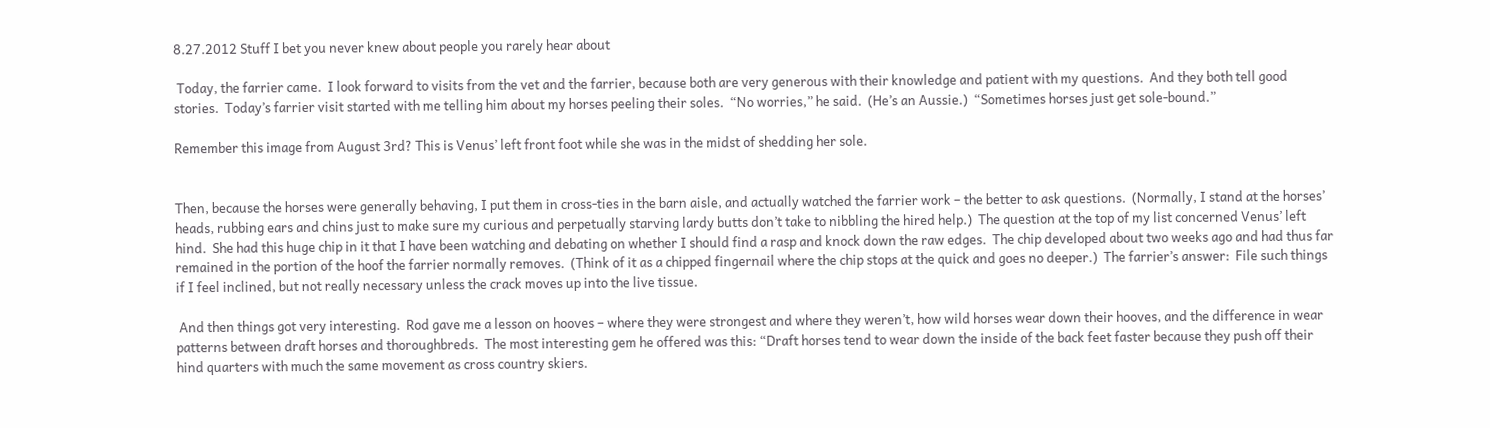8.27.2012 Stuff I bet you never knew about people you rarely hear about

 Today, the farrier came.  I look forward to visits from the vet and the farrier, because both are very generous with their knowledge and patient with my questions.  And they both tell good stories.  Today’s farrier visit started with me telling him about my horses peeling their soles.  “No worries,” he said.  (He’s an Aussie.)  “Sometimes horses just get sole-bound.”

Remember this image from August 3rd? This is Venus’ left front foot while she was in the midst of shedding her sole.


Then, because the horses were generally behaving, I put them in cross-ties in the barn aisle, and actually watched the farrier work – the better to ask questions.  (Normally, I stand at the horses’ heads, rubbing ears and chins just to make sure my curious and perpetually starving lardy butts don’t take to nibbling the hired help.)  The question at the top of my list concerned Venus’ left hind.  She had this huge chip in it that I have been watching and debating on whether I should find a rasp and knock down the raw edges.  The chip developed about two weeks ago and had thus far remained in the portion of the hoof the farrier normally removes.  (Think of it as a chipped fingernail where the chip stops at the quick and goes no deeper.)  The farrier’s answer:  File such things if I feel inclined, but not really necessary unless the crack moves up into the live tissue.

 And then things got very interesting.  Rod gave me a lesson on hooves – where they were strongest and where they weren’t, how wild horses wear down their hooves, and the difference in wear patterns between draft horses and thoroughbreds.  The most interesting gem he offered was this: “Draft horses tend to wear down the inside of the back feet faster because they push off their hind quarters with much the same movement as cross country skiers.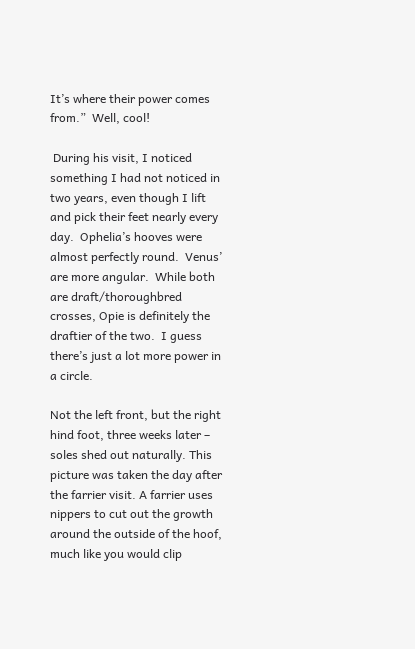It’s where their power comes from.”  Well, cool!

 During his visit, I noticed something I had not noticed in two years, even though I lift and pick their feet nearly every day.  Ophelia’s hooves were almost perfectly round.  Venus’ are more angular.  While both are draft/thoroughbred crosses, Opie is definitely the draftier of the two.  I guess there’s just a lot more power in a circle.

Not the left front, but the right hind foot, three weeks later – soles shed out naturally. This picture was taken the day after the farrier visit. A farrier uses nippers to cut out the growth around the outside of the hoof, much like you would clip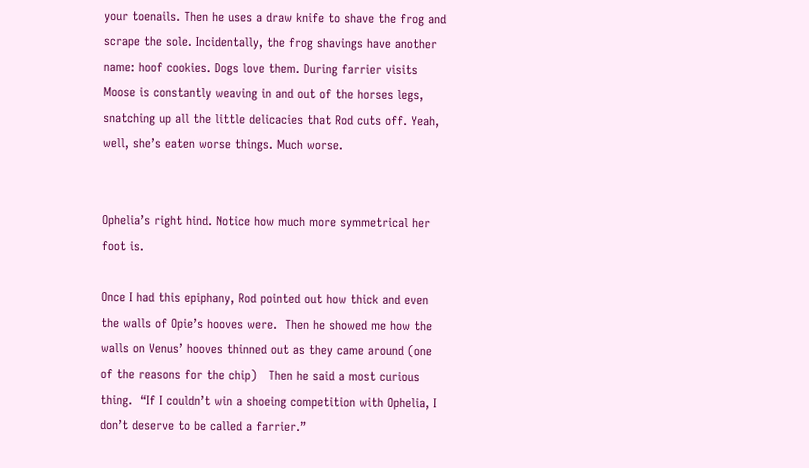your toenails. Then he uses a draw knife to shave the frog and scrape the sole. Incidentally, the frog shavings have another name: hoof cookies. Dogs love them. During farrier visits Moose is constantly weaving in and out of the horses legs, snatching up all the little delicacies that Rod cuts off. Yeah, well, she’s eaten worse things. Much worse.


Ophelia’s right hind. Notice how much more symmetrical her foot is.

Once I had this epiphany, Rod pointed out how thick and even the walls of Opie’s hooves were.  Then he showed me how the walls on Venus’ hooves thinned out as they came around (one of the reasons for the chip)   Then he said a most curious thing.  “If I couldn’t win a shoeing competition with Ophelia, I don’t deserve to be called a farrier.”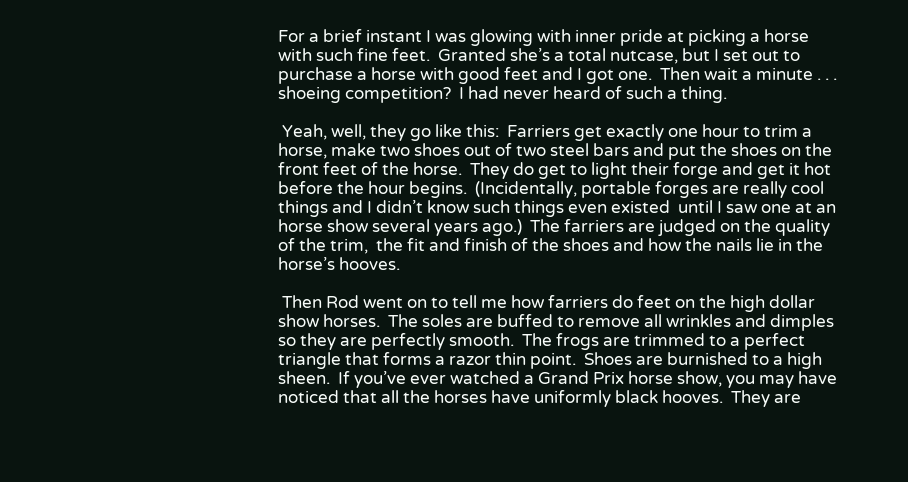For a brief instant I was glowing with inner pride at picking a horse with such fine feet.  Granted she’s a total nutcase, but I set out to purchase a horse with good feet and I got one.  Then wait a minute . . . shoeing competition?  I had never heard of such a thing.

 Yeah, well, they go like this:  Farriers get exactly one hour to trim a horse, make two shoes out of two steel bars and put the shoes on the front feet of the horse.  They do get to light their forge and get it hot before the hour begins.  (Incidentally, portable forges are really cool things and I didn’t know such things even existed  until I saw one at an horse show several years ago.)  The farriers are judged on the quality of the trim,  the fit and finish of the shoes and how the nails lie in the horse’s hooves.

 Then Rod went on to tell me how farriers do feet on the high dollar show horses.  The soles are buffed to remove all wrinkles and dimples so they are perfectly smooth.  The frogs are trimmed to a perfect triangle that forms a razor thin point.  Shoes are burnished to a high sheen.  If you’ve ever watched a Grand Prix horse show, you may have noticed that all the horses have uniformly black hooves.  They are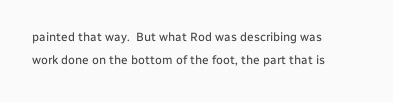painted that way.  But what Rod was describing was work done on the bottom of the foot, the part that is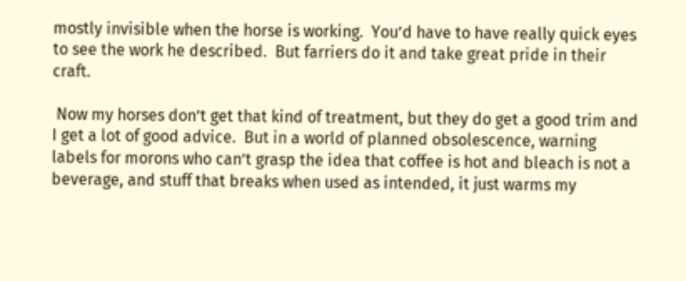mostly invisible when the horse is working.  You’d have to have really quick eyes to see the work he described.  But farriers do it and take great pride in their craft.

 Now my horses don’t get that kind of treatment, but they do get a good trim and I get a lot of good advice.  But in a world of planned obsolescence, warning labels for morons who can’t grasp the idea that coffee is hot and bleach is not a beverage, and stuff that breaks when used as intended, it just warms my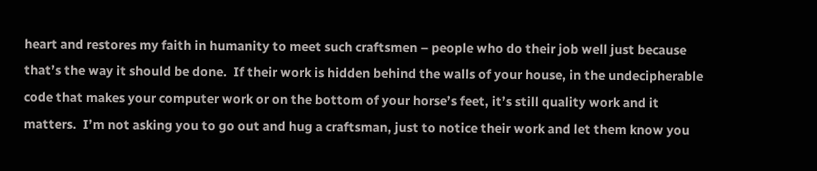heart and restores my faith in humanity to meet such craftsmen – people who do their job well just because that’s the way it should be done.  If their work is hidden behind the walls of your house, in the undecipherable code that makes your computer work or on the bottom of your horse’s feet, it’s still quality work and it matters.  I’m not asking you to go out and hug a craftsman, just to notice their work and let them know you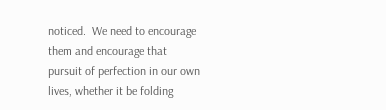noticed.  We need to encourage them and encourage that pursuit of perfection in our own lives, whether it be folding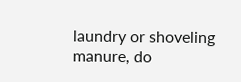laundry or shoveling manure, do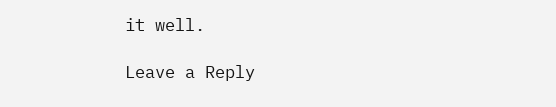it well.

Leave a Reply